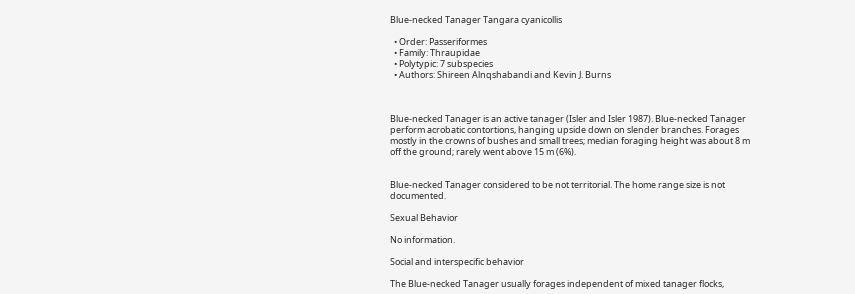Blue-necked Tanager Tangara cyanicollis

  • Order: Passeriformes
  • Family: Thraupidae
  • Polytypic: 7 subspecies
  • Authors: Shireen Alnqshabandi and Kevin J. Burns



Blue-necked Tanager is an active tanager (Isler and Isler 1987). Blue-necked Tanager perform acrobatic contortions, hanging upside down on slender branches. Forages mostly in the crowns of bushes and small trees; median foraging height was about 8 m off the ground; rarely went above 15 m (6%).


Blue-necked Tanager considered to be not territorial. The home range size is not documented.

Sexual Behavior

No information.

Social and interspecific behavior

The Blue-necked Tanager usually forages independent of mixed tanager flocks,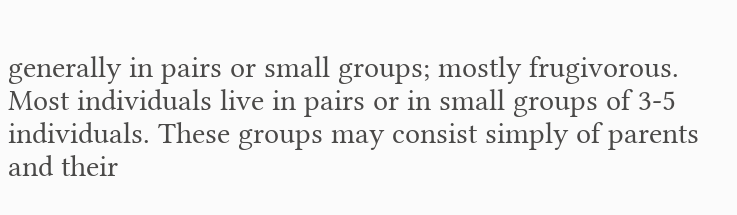generally in pairs or small groups; mostly frugivorous. Most individuals live in pairs or in small groups of 3-5 individuals. These groups may consist simply of parents and their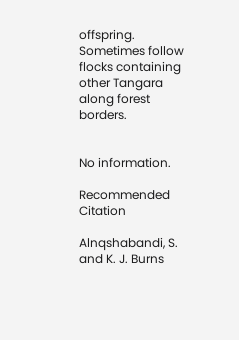offspring. Sometimes follow flocks containing other Tangara along forest borders.


No information.

Recommended Citation

Alnqshabandi, S. and K. J. Burns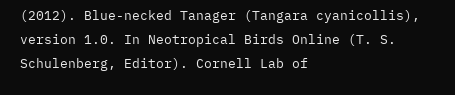(2012). Blue-necked Tanager (Tangara cyanicollis), version 1.0. In Neotropical Birds Online (T. S. Schulenberg, Editor). Cornell Lab of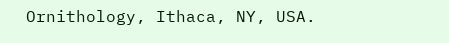Ornithology, Ithaca, NY, USA.